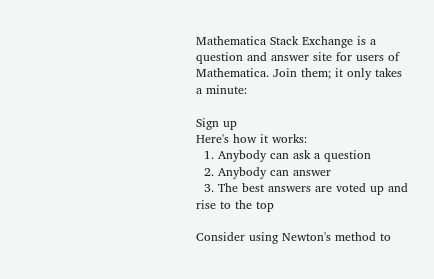Mathematica Stack Exchange is a question and answer site for users of Mathematica. Join them; it only takes a minute:

Sign up
Here's how it works:
  1. Anybody can ask a question
  2. Anybody can answer
  3. The best answers are voted up and rise to the top

Consider using Newton's method to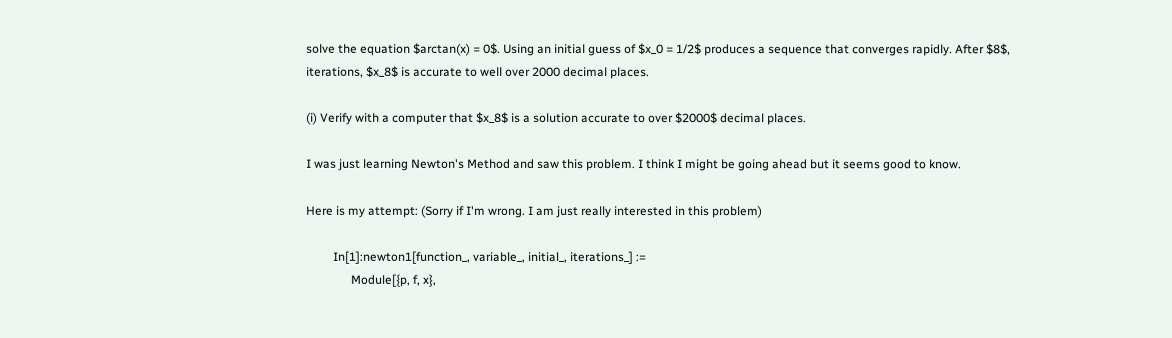solve the equation $arctan(x) = 0$. Using an initial guess of $x_0 = 1/2$ produces a sequence that converges rapidly. After $8$, iterations, $x_8$ is accurate to well over 2000 decimal places.

(i) Verify with a computer that $x_8$ is a solution accurate to over $2000$ decimal places.

I was just learning Newton's Method and saw this problem. I think I might be going ahead but it seems good to know.

Here is my attempt: (Sorry if I'm wrong. I am just really interested in this problem)

         In[1]:newton1[function_, variable_, initial_, iterations_] :=
               Module[{p, f, x},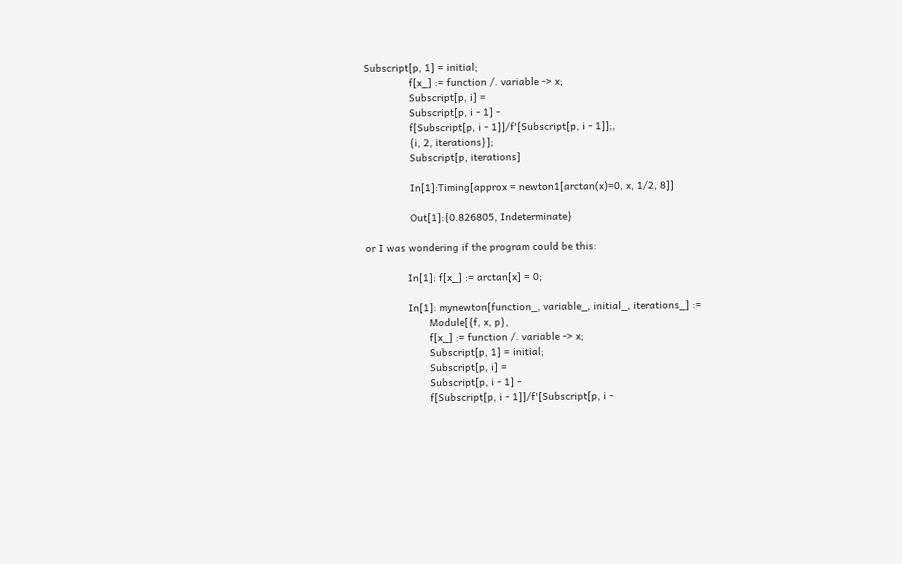Subscript[p, 1] = initial;
               f[x_] := function /. variable -> x;
               Subscript[p, i] =
               Subscript[p, i - 1] -
               f[Subscript[p, i - 1]]/f'[Subscript[p, i - 1]];,
               {i, 2, iterations}];
               Subscript[p, iterations]

               In[1]:Timing[approx = newton1[arctan(x)=0, x, 1/2, 8]]

               Out[1]:{0.826805, Indeterminate}

or I was wondering if the program could be this:

              In[1]: f[x_] := arctan[x] = 0;

              In[1]: mynewton[function_, variable_, initial_, iterations_] :=
                     Module[{f, x, p},
                     f[x_] := function /. variable -> x;
                     Subscript[p, 1] = initial;
                     Subscript[p, i] =
                     Subscript[p, i - 1] -
                     f[Subscript[p, i - 1]]/f'[Subscript[p, i -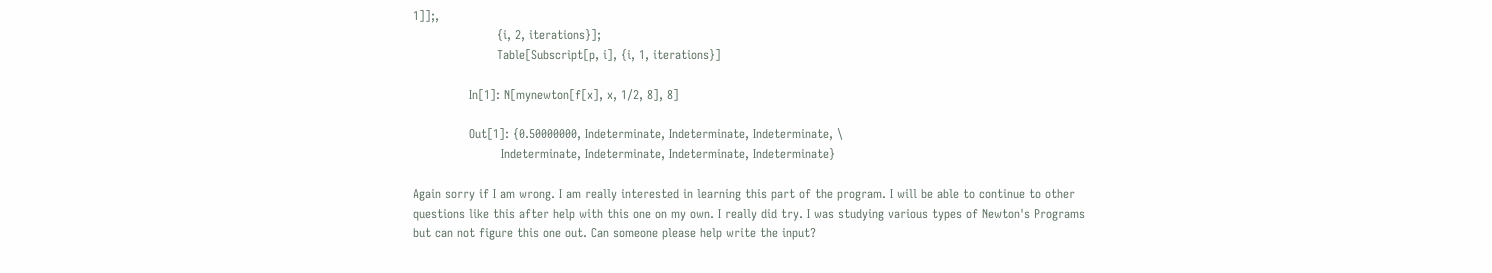1]];,
                     {i, 2, iterations}];
                     Table[Subscript[p, i], {i, 1, iterations}]

              In[1]: N[mynewton[f[x], x, 1/2, 8], 8]

              Out[1]: {0.50000000, Indeterminate, Indeterminate, Indeterminate, \
                      Indeterminate, Indeterminate, Indeterminate, Indeterminate}

Again sorry if I am wrong. I am really interested in learning this part of the program. I will be able to continue to other questions like this after help with this one on my own. I really did try. I was studying various types of Newton's Programs but can not figure this one out. Can someone please help write the input?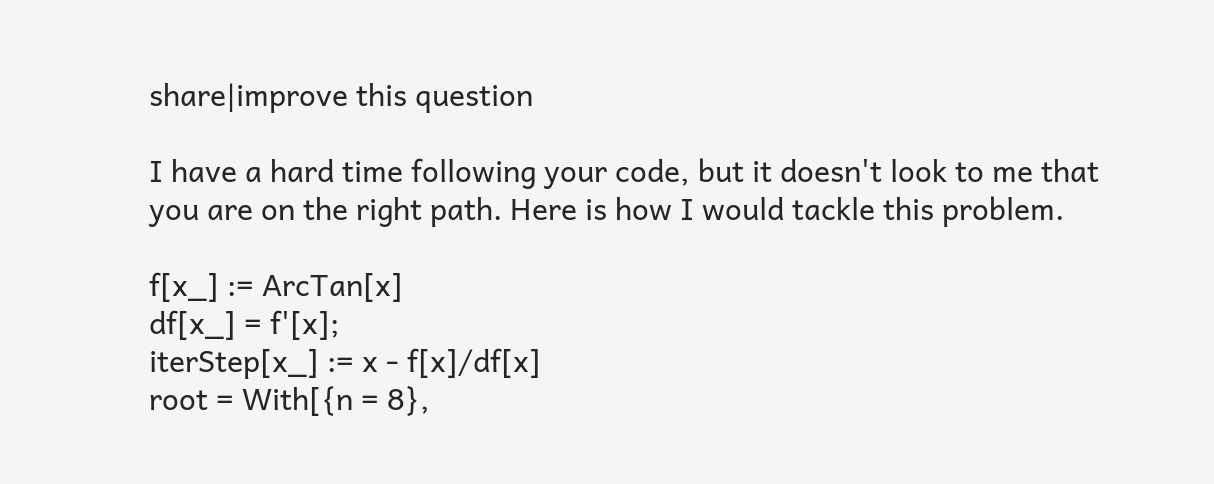share|improve this question

I have a hard time following your code, but it doesn't look to me that you are on the right path. Here is how I would tackle this problem.

f[x_] := ArcTan[x]
df[x_] = f'[x];
iterStep[x_] := x - f[x]/df[x]
root = With[{n = 8},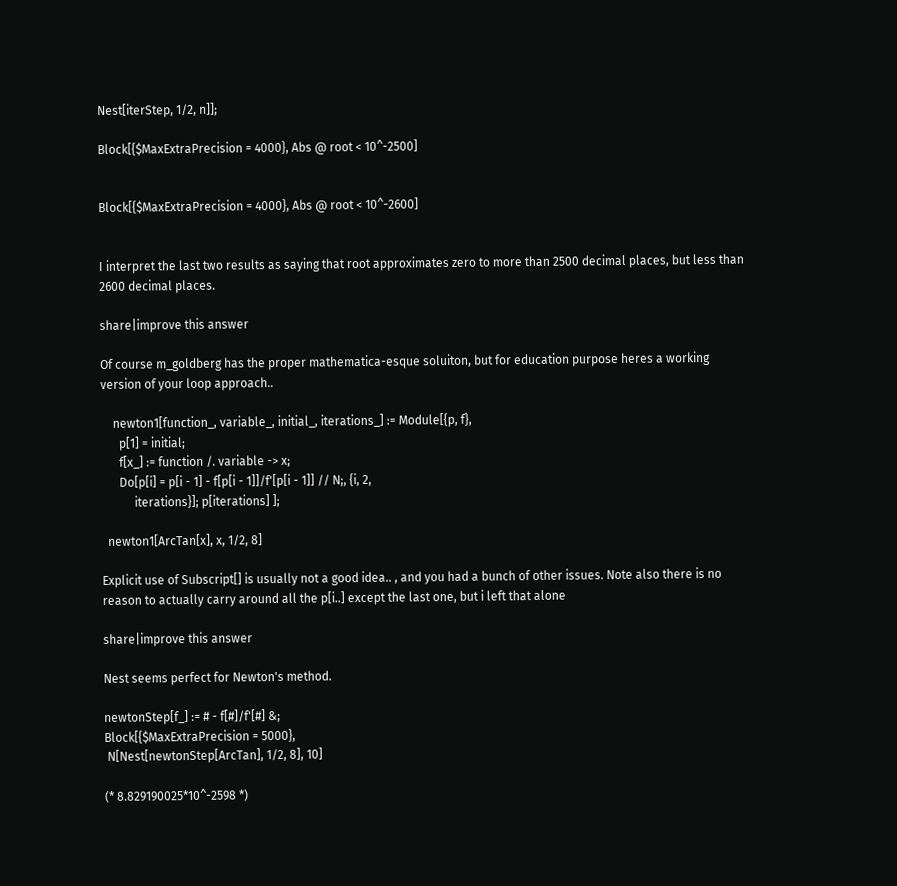Nest[iterStep, 1/2, n]];

Block[{$MaxExtraPrecision = 4000}, Abs @ root < 10^-2500]


Block[{$MaxExtraPrecision = 4000}, Abs @ root < 10^-2600]


I interpret the last two results as saying that root approximates zero to more than 2500 decimal places, but less than 2600 decimal places.

share|improve this answer

Of course m_goldberg has the proper mathematica-esque soluiton, but for education purpose heres a working version of your loop approach..

    newton1[function_, variable_, initial_, iterations_] := Module[{p, f},
      p[1] = initial;
      f[x_] := function /. variable -> x;
      Do[p[i] = p[i - 1] - f[p[i - 1]]/f'[p[i - 1]] // N;, {i, 2,
           iterations}]; p[iterations] ];

  newton1[ArcTan[x], x, 1/2, 8]

Explicit use of Subscript[] is usually not a good idea.. , and you had a bunch of other issues. Note also there is no reason to actually carry around all the p[i..] except the last one, but i left that alone

share|improve this answer

Nest seems perfect for Newton's method.

newtonStep[f_] := # - f[#]/f'[#] &;
Block[{$MaxExtraPrecision = 5000},
 N[Nest[newtonStep[ArcTan], 1/2, 8], 10]

(* 8.829190025*10^-2598 *)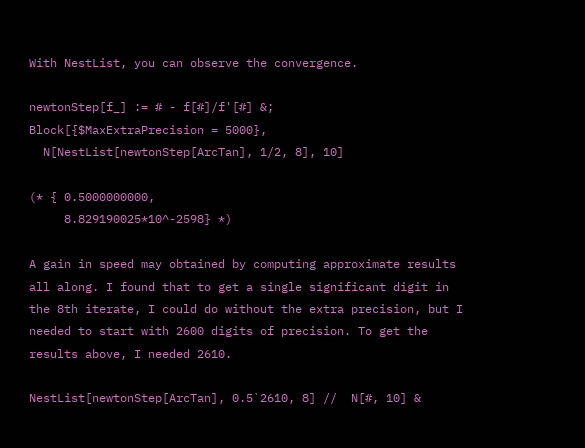With NestList, you can observe the convergence.

newtonStep[f_] := # - f[#]/f'[#] &;
Block[{$MaxExtraPrecision = 5000},
  N[NestList[newtonStep[ArcTan], 1/2, 8], 10]

(* { 0.5000000000,
     8.829190025*10^-2598} *)

A gain in speed may obtained by computing approximate results all along. I found that to get a single significant digit in the 8th iterate, I could do without the extra precision, but I needed to start with 2600 digits of precision. To get the results above, I needed 2610.

NestList[newtonStep[ArcTan], 0.5`2610, 8] //  N[#, 10] &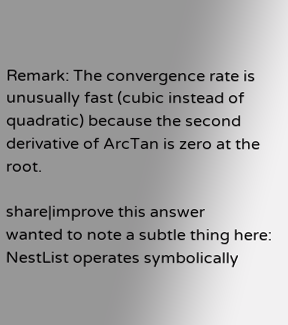Remark: The convergence rate is unusually fast (cubic instead of quadratic) because the second derivative of ArcTan is zero at the root.

share|improve this answer
wanted to note a subtle thing here: NestList operates symbolically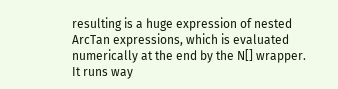resulting is a huge expression of nested ArcTan expressions, which is evaluated numerically at the end by the N[] wrapper. It runs way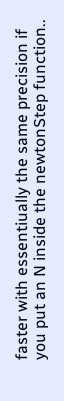faster with essentiually the same precision if you put an N inside the newtonStep function..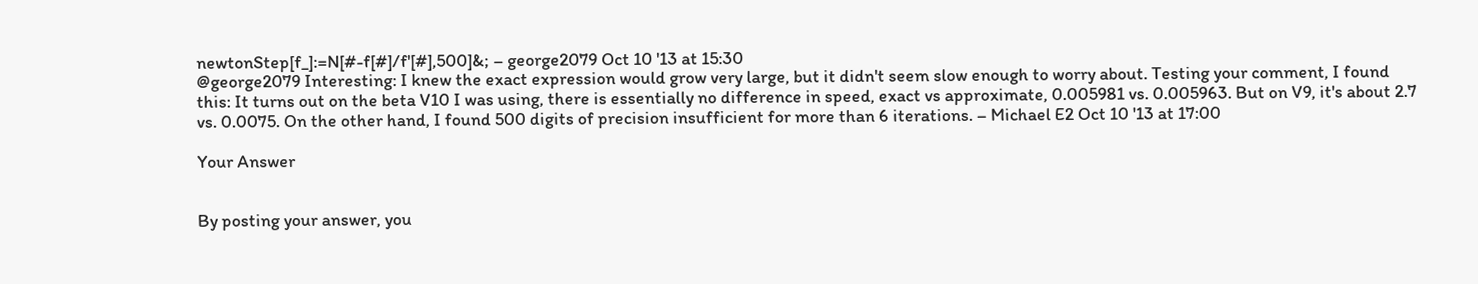newtonStep[f_]:=N[#-f[#]/f'[#],500]&; – george2079 Oct 10 '13 at 15:30
@george2079 Interesting: I knew the exact expression would grow very large, but it didn't seem slow enough to worry about. Testing your comment, I found this: It turns out on the beta V10 I was using, there is essentially no difference in speed, exact vs approximate, 0.005981 vs. 0.005963. But on V9, it's about 2.7 vs. 0.0075. On the other hand, I found 500 digits of precision insufficient for more than 6 iterations. – Michael E2 Oct 10 '13 at 17:00

Your Answer


By posting your answer, you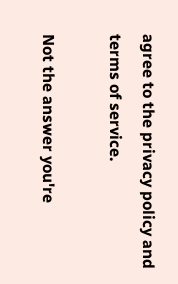agree to the privacy policy and terms of service.

Not the answer you're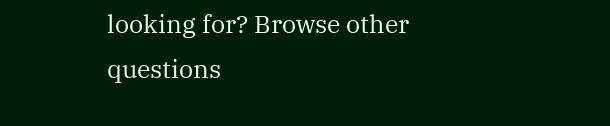looking for? Browse other questions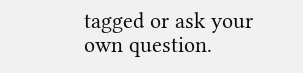tagged or ask your own question.